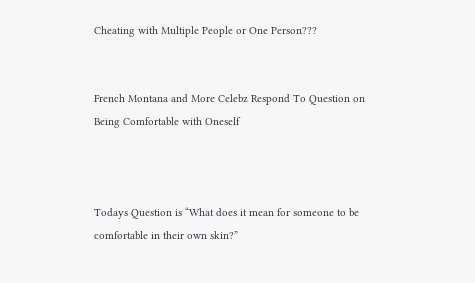Cheating with Multiple People or One Person???


French Montana and More Celebz Respond To Question on Being Comfortable with Oneself



Todays Question is “What does it mean for someone to be comfortable in their own skin?”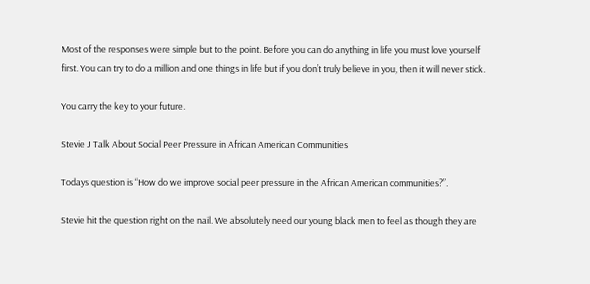Most of the responses were simple but to the point. Before you can do anything in life you must love yourself first. You can try to do a million and one things in life but if you don’t truly believe in you, then it will never stick.

You carry the key to your future.

Stevie J Talk About Social Peer Pressure in African American Communities

Todays question is “How do we improve social peer pressure in the African American communities?”.

Stevie hit the question right on the nail. We absolutely need our young black men to feel as though they are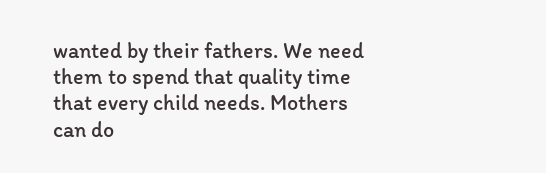wanted by their fathers. We need them to spend that quality time that every child needs. Mothers can do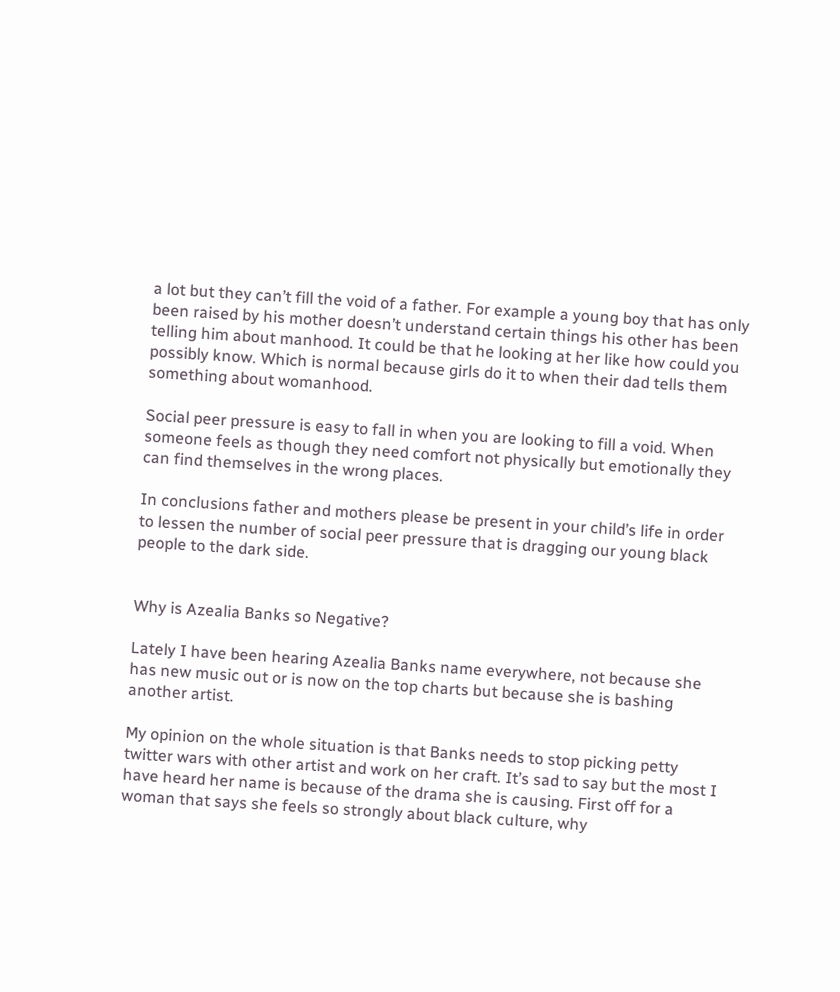a lot but they can’t fill the void of a father. For example a young boy that has only been raised by his mother doesn’t understand certain things his other has been telling him about manhood. It could be that he looking at her like how could you possibly know. Which is normal because girls do it to when their dad tells them something about womanhood.

Social peer pressure is easy to fall in when you are looking to fill a void. When someone feels as though they need comfort not physically but emotionally they can find themselves in the wrong places.

In conclusions father and mothers please be present in your child’s life in order to lessen the number of social peer pressure that is dragging our young black people to the dark side.


Why is Azealia Banks so Negative?

Lately I have been hearing Azealia Banks name everywhere, not because she has new music out or is now on the top charts but because she is bashing another artist.

My opinion on the whole situation is that Banks needs to stop picking petty twitter wars with other artist and work on her craft. It’s sad to say but the most I have heard her name is because of the drama she is causing. First off for a woman that says she feels so strongly about black culture, why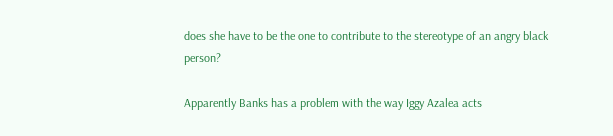does she have to be the one to contribute to the stereotype of an angry black person?

Apparently Banks has a problem with the way Iggy Azalea acts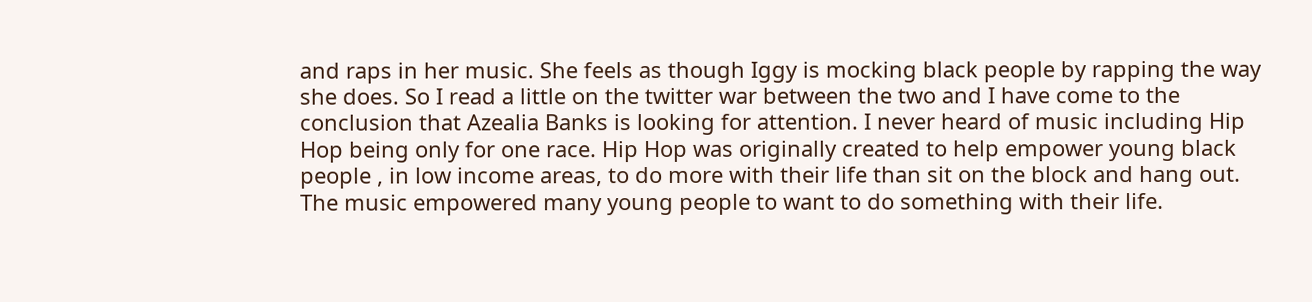and raps in her music. She feels as though Iggy is mocking black people by rapping the way she does. So I read a little on the twitter war between the two and I have come to the conclusion that Azealia Banks is looking for attention. I never heard of music including Hip Hop being only for one race. Hip Hop was originally created to help empower young black people , in low income areas, to do more with their life than sit on the block and hang out. The music empowered many young people to want to do something with their life.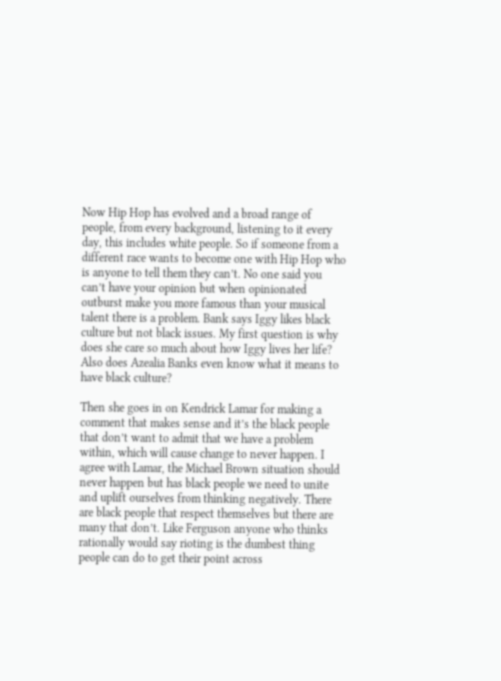Now Hip Hop has evolved and a broad range of people, from every background, listening to it every day, this includes white people. So if someone from a different race wants to become one with Hip Hop who is anyone to tell them they can’t. No one said you can’t have your opinion but when opinionated outburst make you more famous than your musical talent there is a problem. Bank says Iggy likes black culture but not black issues. My first question is why does she care so much about how Iggy lives her life? Also does Azealia Banks even know what it means to have black culture?

Then she goes in on Kendrick Lamar for making a comment that makes sense and it’s the black people that don’t want to admit that we have a problem within, which will cause change to never happen. I agree with Lamar, the Michael Brown situation should never happen but has black people we need to unite and uplift ourselves from thinking negatively. There are black people that respect themselves but there are many that don’t. Like Ferguson anyone who thinks rationally would say rioting is the dumbest thing people can do to get their point across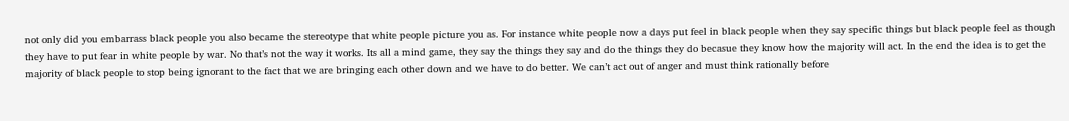not only did you embarrass black people you also became the stereotype that white people picture you as. For instance white people now a days put feel in black people when they say specific things but black people feel as though they have to put fear in white people by war. No that’s not the way it works. Its all a mind game, they say the things they say and do the things they do becasue they know how the majority will act. In the end the idea is to get the majority of black people to stop being ignorant to the fact that we are bringing each other down and we have to do better. We can’t act out of anger and must think rationally before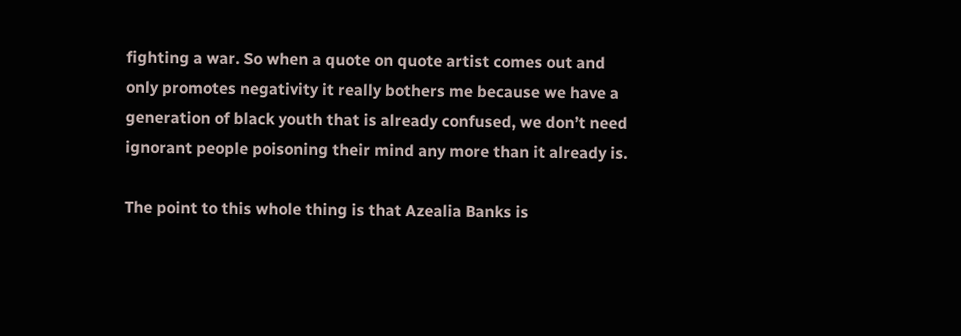fighting a war. So when a quote on quote artist comes out and only promotes negativity it really bothers me because we have a generation of black youth that is already confused, we don’t need ignorant people poisoning their mind any more than it already is.

The point to this whole thing is that Azealia Banks is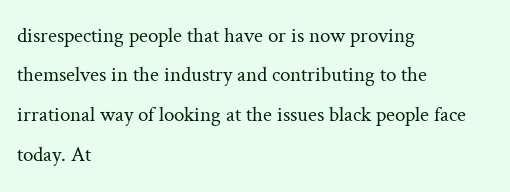disrespecting people that have or is now proving themselves in the industry and contributing to the irrational way of looking at the issues black people face today. At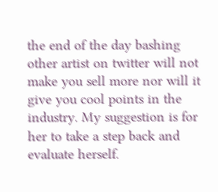the end of the day bashing other artist on twitter will not make you sell more nor will it give you cool points in the industry. My suggestion is for her to take a step back and evaluate herself.